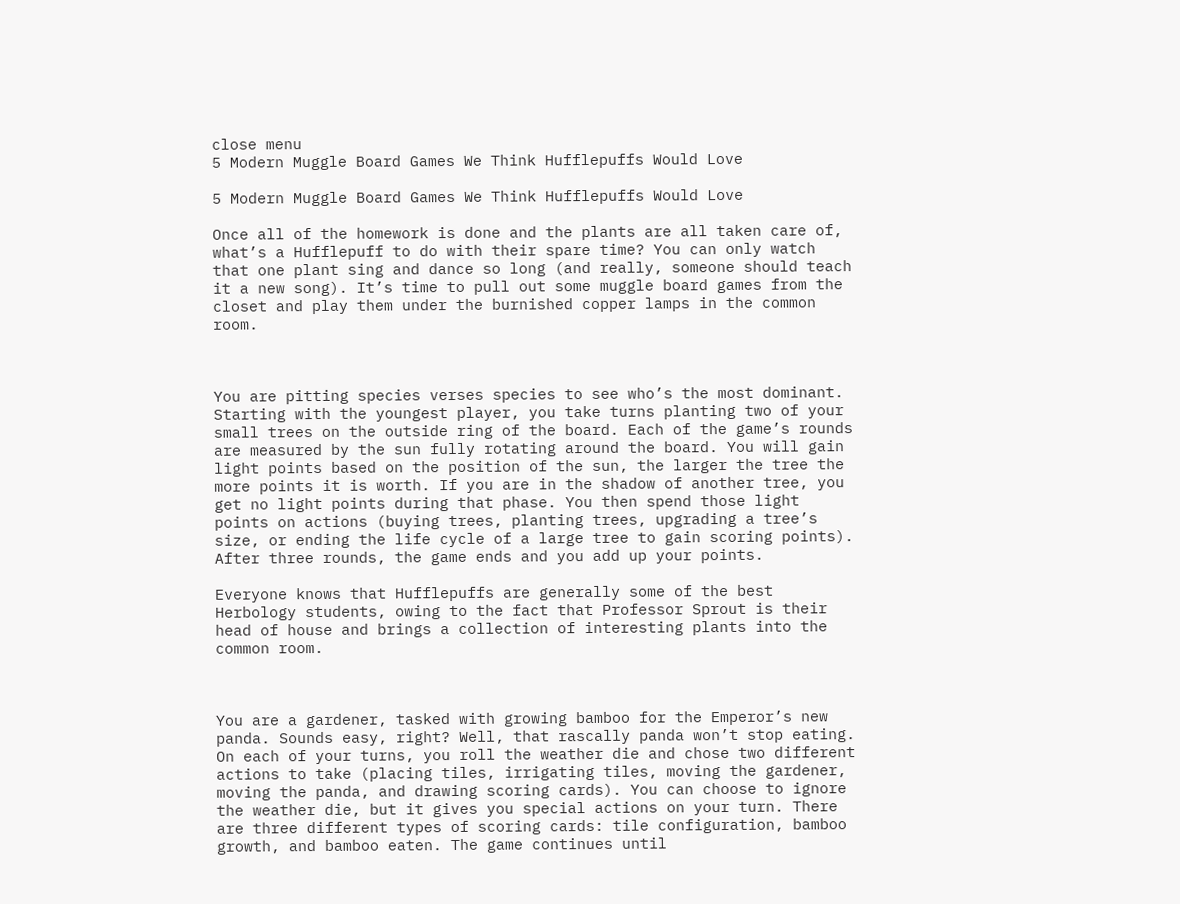close menu
5 Modern Muggle Board Games We Think Hufflepuffs Would Love

5 Modern Muggle Board Games We Think Hufflepuffs Would Love

Once all of the homework is done and the plants are all taken care of, what’s a Hufflepuff to do with their spare time? You can only watch that one plant sing and dance so long (and really, someone should teach it a new song). It’s time to pull out some muggle board games from the closet and play them under the burnished copper lamps in the common room.



You are pitting species verses species to see who’s the most dominant. Starting with the youngest player, you take turns planting two of your small trees on the outside ring of the board. Each of the game’s rounds are measured by the sun fully rotating around the board. You will gain light points based on the position of the sun, the larger the tree the more points it is worth. If you are in the shadow of another tree, you get no light points during that phase. You then spend those light points on actions (buying trees, planting trees, upgrading a tree’s size, or ending the life cycle of a large tree to gain scoring points). After three rounds, the game ends and you add up your points.

Everyone knows that Hufflepuffs are generally some of the best Herbology students, owing to the fact that Professor Sprout is their head of house and brings a collection of interesting plants into the common room.



You are a gardener, tasked with growing bamboo for the Emperor’s new panda. Sounds easy, right? Well, that rascally panda won’t stop eating. On each of your turns, you roll the weather die and chose two different actions to take (placing tiles, irrigating tiles, moving the gardener, moving the panda, and drawing scoring cards). You can choose to ignore the weather die, but it gives you special actions on your turn. There are three different types of scoring cards: tile configuration, bamboo growth, and bamboo eaten. The game continues until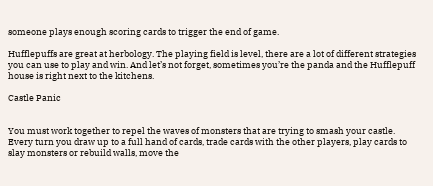someone plays enough scoring cards to trigger the end of game.

Hufflepuffs are great at herbology. The playing field is level, there are a lot of different strategies you can use to play and win. And let’s not forget, sometimes you’re the panda and the Hufflepuff house is right next to the kitchens.

Castle Panic


You must work together to repel the waves of monsters that are trying to smash your castle. Every turn you draw up to a full hand of cards, trade cards with the other players, play cards to slay monsters or rebuild walls, move the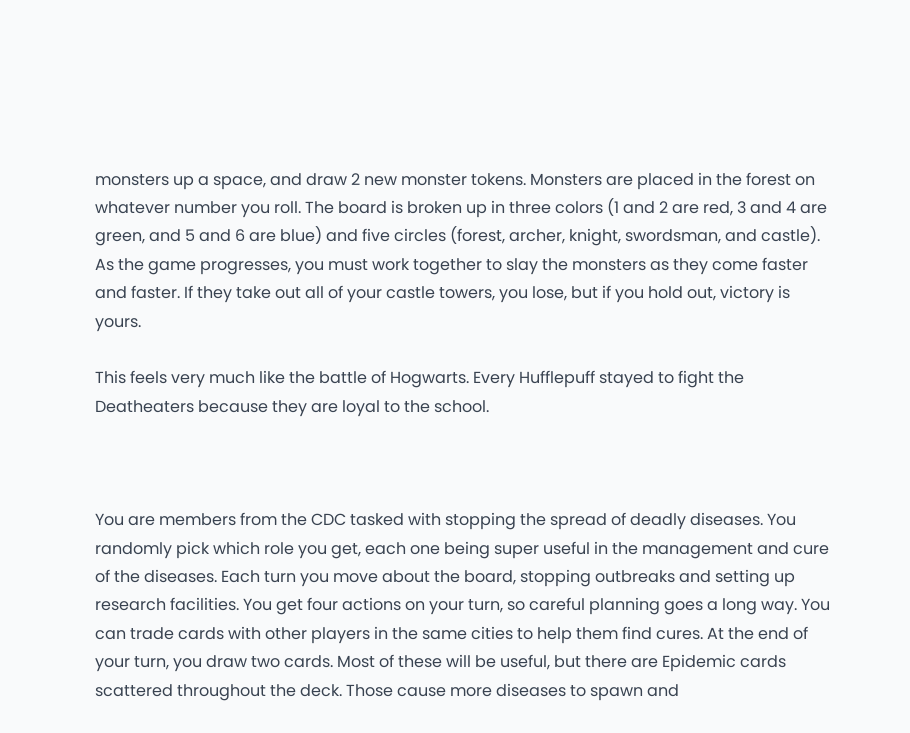monsters up a space, and draw 2 new monster tokens. Monsters are placed in the forest on whatever number you roll. The board is broken up in three colors (1 and 2 are red, 3 and 4 are green, and 5 and 6 are blue) and five circles (forest, archer, knight, swordsman, and castle). As the game progresses, you must work together to slay the monsters as they come faster and faster. If they take out all of your castle towers, you lose, but if you hold out, victory is yours.

This feels very much like the battle of Hogwarts. Every Hufflepuff stayed to fight the Deatheaters because they are loyal to the school.



You are members from the CDC tasked with stopping the spread of deadly diseases. You randomly pick which role you get, each one being super useful in the management and cure of the diseases. Each turn you move about the board, stopping outbreaks and setting up research facilities. You get four actions on your turn, so careful planning goes a long way. You can trade cards with other players in the same cities to help them find cures. At the end of your turn, you draw two cards. Most of these will be useful, but there are Epidemic cards scattered throughout the deck. Those cause more diseases to spawn and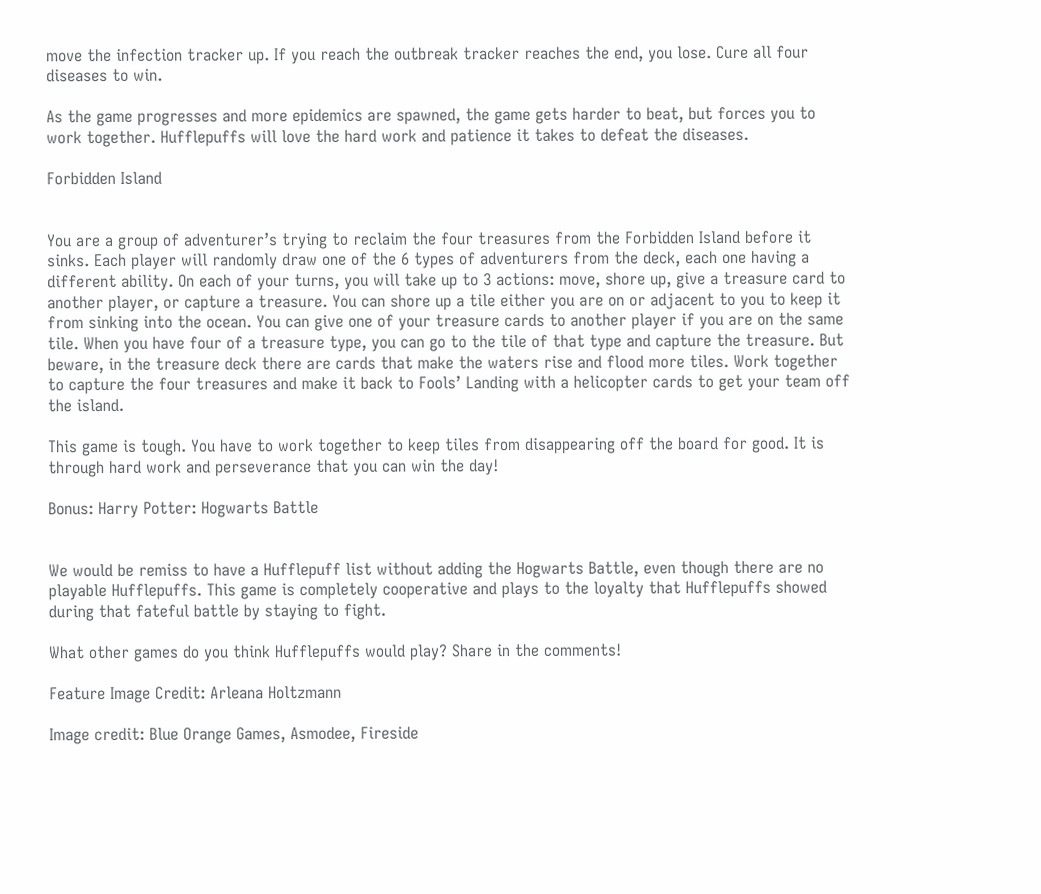move the infection tracker up. If you reach the outbreak tracker reaches the end, you lose. Cure all four diseases to win.

As the game progresses and more epidemics are spawned, the game gets harder to beat, but forces you to work together. Hufflepuffs will love the hard work and patience it takes to defeat the diseases.

Forbidden Island


You are a group of adventurer’s trying to reclaim the four treasures from the Forbidden Island before it sinks. Each player will randomly draw one of the 6 types of adventurers from the deck, each one having a different ability. On each of your turns, you will take up to 3 actions: move, shore up, give a treasure card to another player, or capture a treasure. You can shore up a tile either you are on or adjacent to you to keep it from sinking into the ocean. You can give one of your treasure cards to another player if you are on the same tile. When you have four of a treasure type, you can go to the tile of that type and capture the treasure. But beware, in the treasure deck there are cards that make the waters rise and flood more tiles. Work together to capture the four treasures and make it back to Fools’ Landing with a helicopter cards to get your team off the island.

This game is tough. You have to work together to keep tiles from disappearing off the board for good. It is through hard work and perseverance that you can win the day!

Bonus: Harry Potter: Hogwarts Battle


We would be remiss to have a Hufflepuff list without adding the Hogwarts Battle, even though there are no playable Hufflepuffs. This game is completely cooperative and plays to the loyalty that Hufflepuffs showed during that fateful battle by staying to fight.

What other games do you think Hufflepuffs would play? Share in the comments!

Feature Image Credit: Arleana Holtzmann

Image credit: Blue Orange Games, Asmodee, Fireside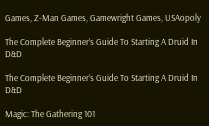Games, Z-Man Games, Gamewright Games, USAopoly

The Complete Beginner’s Guide To Starting A Druid In D&D

The Complete Beginner’s Guide To Starting A Druid In D&D

Magic: The Gathering 101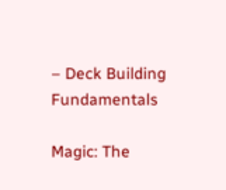– Deck Building Fundamentals

Magic: The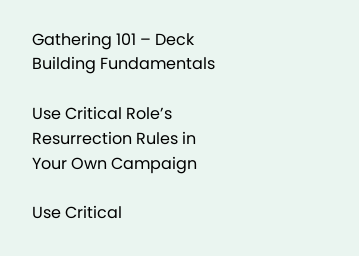Gathering 101 – Deck Building Fundamentals

Use Critical Role’s Resurrection Rules in Your Own Campaign

Use Critical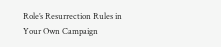Role’s Resurrection Rules in Your Own Campaign